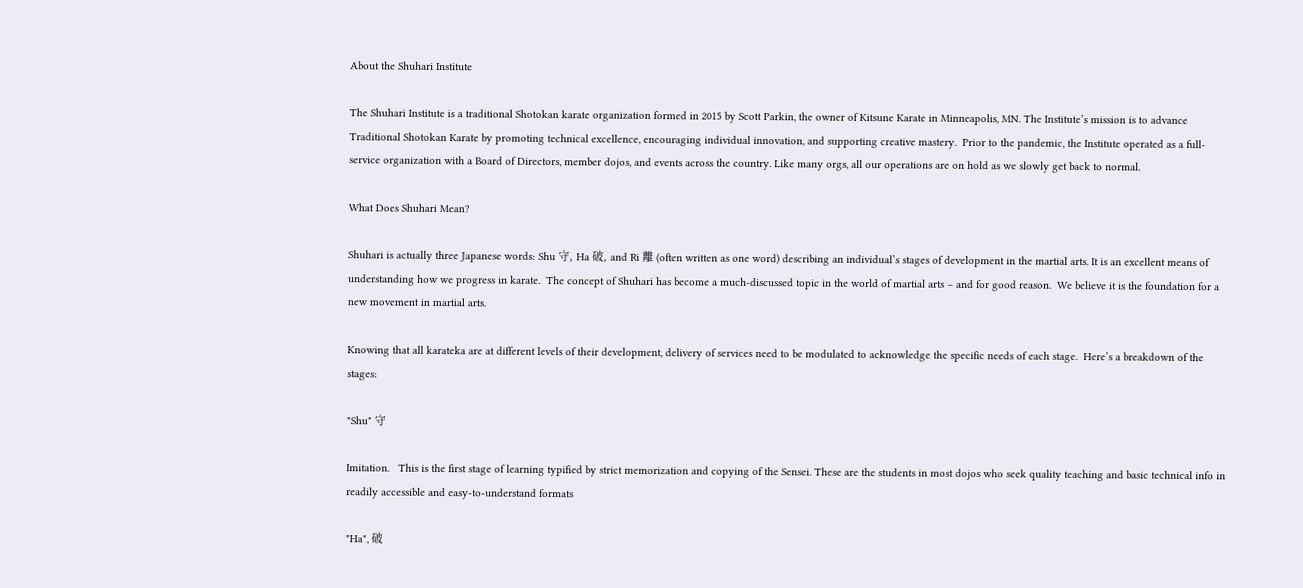About the Shuhari Institute

The Shuhari Institute is a traditional Shotokan karate organization formed in 2015 by Scott Parkin, the owner of Kitsune Karate in Minneapolis, MN. The Institute’s mission is to advance Traditional Shotokan Karate by promoting technical excellence, encouraging individual innovation, and supporting creative mastery.  Prior to the pandemic, the Institute operated as a full-service organization with a Board of Directors, member dojos, and events across the country. Like many orgs, all our operations are on hold as we slowly get back to normal.

What Does Shuhari Mean?

Shuhari is actually three Japanese words: Shu 守, Ha 破, and Ri 離 (often written as one word) describing an individual’s stages of development in the martial arts. It is an excellent means of understanding how we progress in karate.  The concept of Shuhari has become a much-discussed topic in the world of martial arts – and for good reason.  We believe it is the foundation for a new movement in martial arts.

Knowing that all karateka are at different levels of their development, delivery of services need to be modulated to acknowledge the specific needs of each stage.  Here’s a breakdown of the stages:

"Shu" 守

Imitation.   This is the first stage of learning typified by strict memorization and copying of the Sensei. These are the students in most dojos who seek quality teaching and basic technical info in readily accessible and easy-to-understand formats

"Ha", 破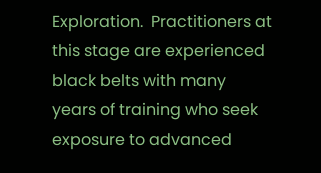Exploration.  Practitioners at this stage are experienced black belts with many years of training who seek exposure to advanced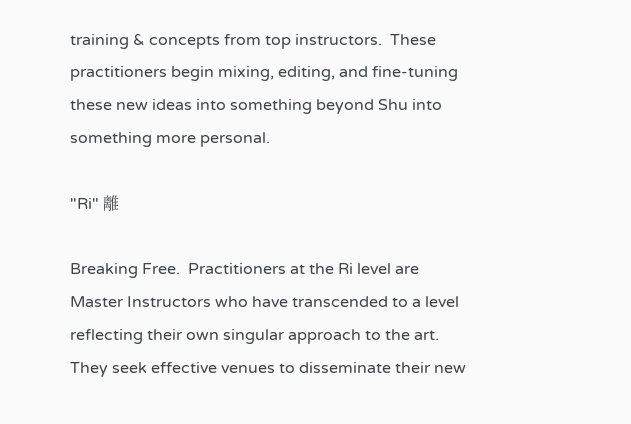training & concepts from top instructors.  These practitioners begin mixing, editing, and fine-tuning these new ideas into something beyond Shu into something more personal.

"Ri" 離

Breaking Free.  Practitioners at the Ri level are Master Instructors who have transcended to a level reflecting their own singular approach to the art.  They seek effective venues to disseminate their new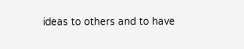ideas to others and to have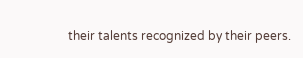their talents recognized by their peers.